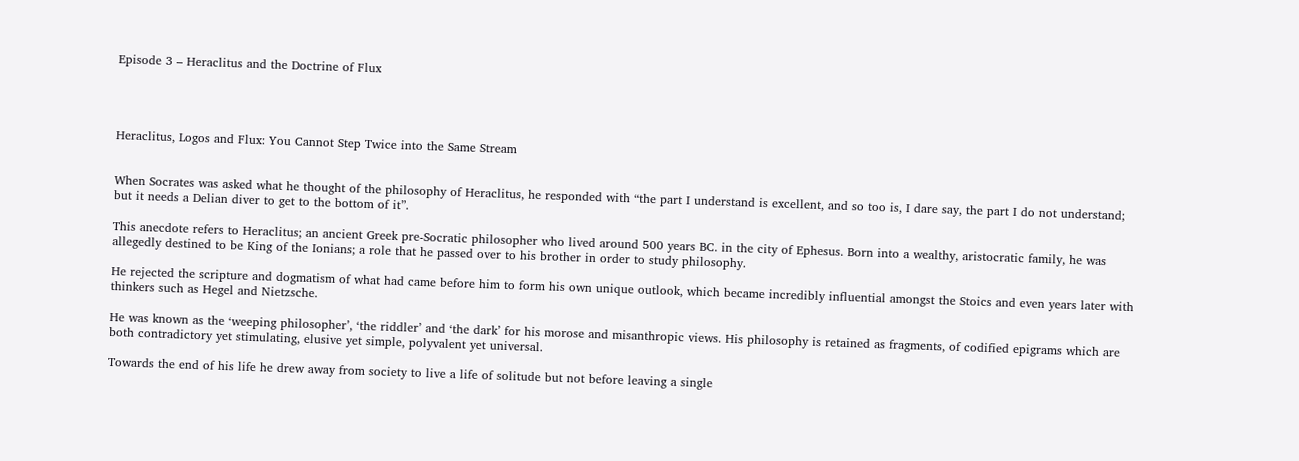Episode 3 – Heraclitus and the Doctrine of Flux




Heraclitus, Logos and Flux: You Cannot Step Twice into the Same Stream


When Socrates was asked what he thought of the philosophy of Heraclitus, he responded with “the part I understand is excellent, and so too is, I dare say, the part I do not understand; but it needs a Delian diver to get to the bottom of it”.

This anecdote refers to Heraclitus; an ancient Greek pre-Socratic philosopher who lived around 500 years BC. in the city of Ephesus. Born into a wealthy, aristocratic family, he was allegedly destined to be King of the Ionians; a role that he passed over to his brother in order to study philosophy.

He rejected the scripture and dogmatism of what had came before him to form his own unique outlook, which became incredibly influential amongst the Stoics and even years later with thinkers such as Hegel and Nietzsche.

He was known as the ‘weeping philosopher’, ‘the riddler’ and ‘the dark’ for his morose and misanthropic views. His philosophy is retained as fragments, of codified epigrams which are both contradictory yet stimulating, elusive yet simple, polyvalent yet universal.

Towards the end of his life he drew away from society to live a life of solitude but not before leaving a single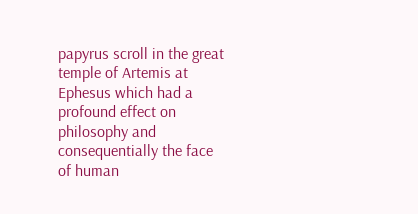papyrus scroll in the great temple of Artemis at Ephesus which had a profound effect on philosophy and consequentially the face of human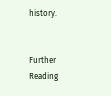history.


Further Reading